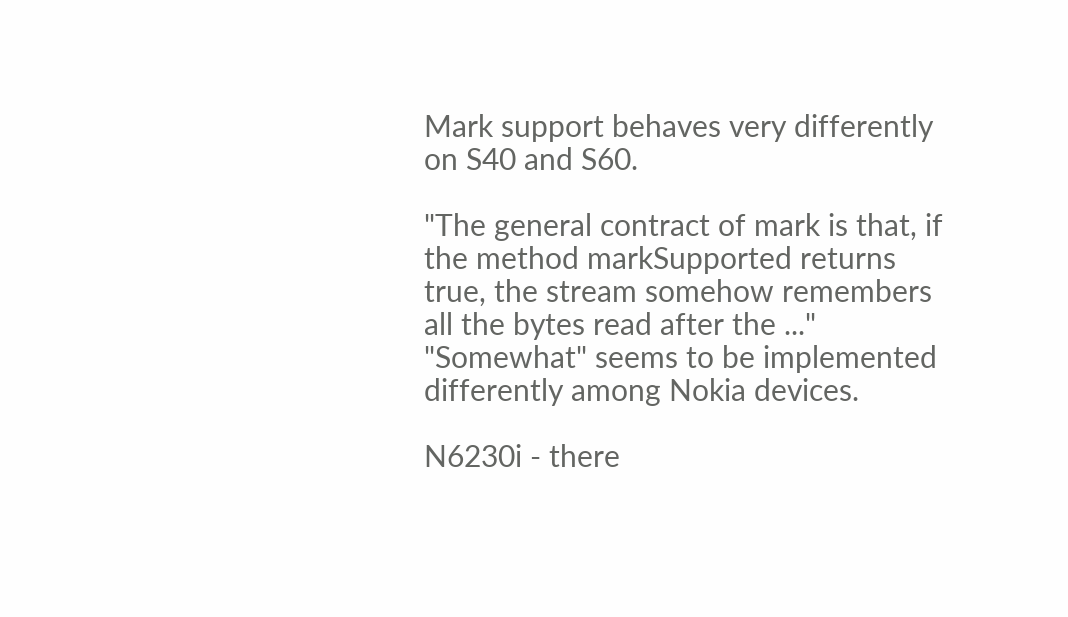Mark support behaves very differently on S40 and S60.

"The general contract of mark is that, if the method markSupported returns true, the stream somehow remembers all the bytes read after the ..."
"Somewhat" seems to be implemented differently among Nokia devices.

N6230i - there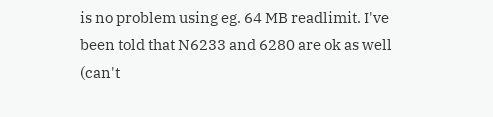is no problem using eg. 64 MB readlimit. I've been told that N6233 and 6280 are ok as well (can't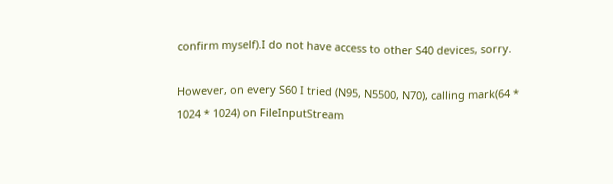confirm myself).I do not have access to other S40 devices, sorry.

However, on every S60 I tried (N95, N5500, N70), calling mark(64 * 1024 * 1024) on FileInputStream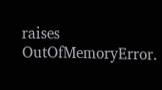raises OutOfMemoryError.